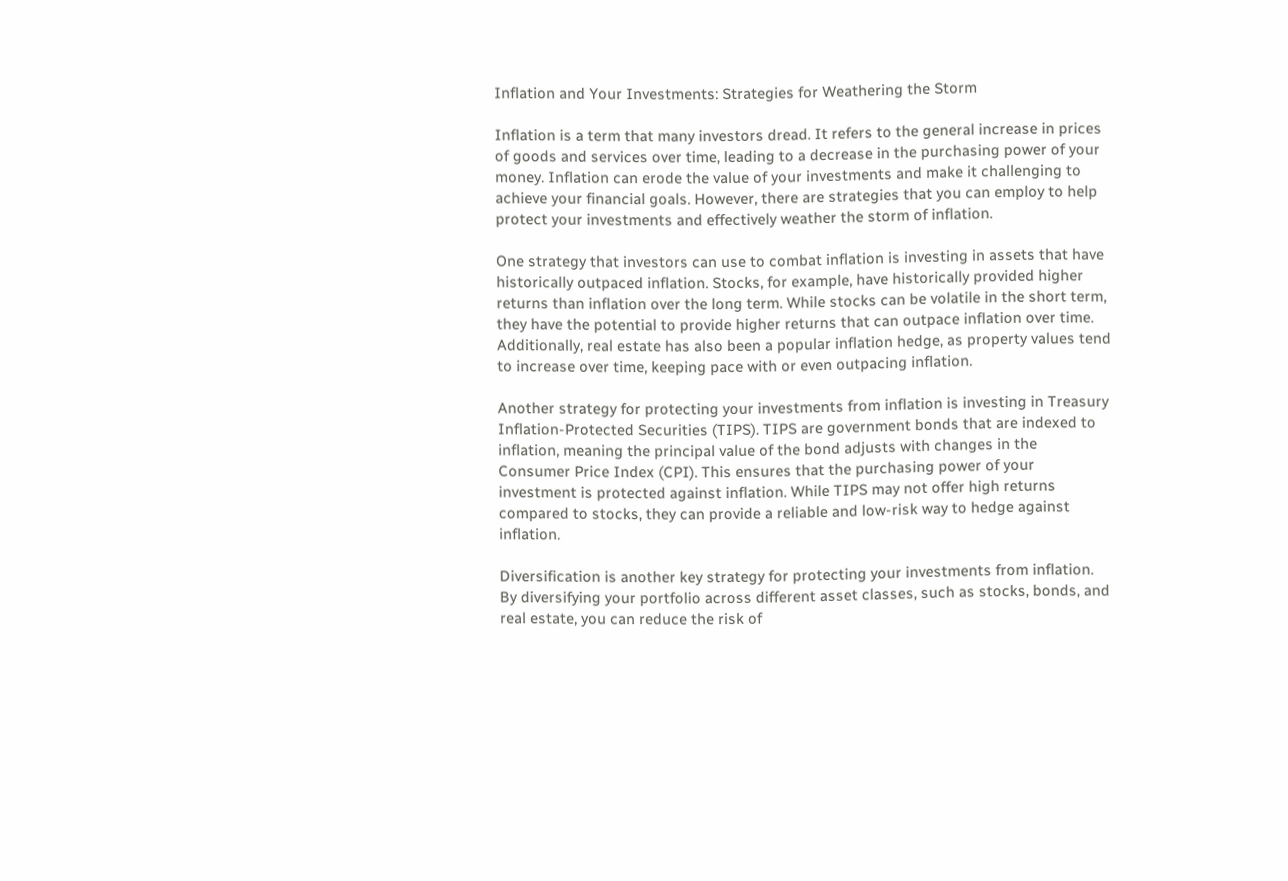Inflation and Your Investments: Strategies for Weathering the Storm

Inflation is a term that many investors dread. It refers to the general increase in prices of goods and services over time, leading to a decrease in the purchasing power of your money. Inflation can erode the value of your investments and make it challenging to achieve your financial goals. However, there are strategies that you can employ to help protect your investments and effectively weather the storm of inflation.

One strategy that investors can use to combat inflation is investing in assets that have historically outpaced inflation. Stocks, for example, have historically provided higher returns than inflation over the long term. While stocks can be volatile in the short term, they have the potential to provide higher returns that can outpace inflation over time. Additionally, real estate has also been a popular inflation hedge, as property values tend to increase over time, keeping pace with or even outpacing inflation.

Another strategy for protecting your investments from inflation is investing in Treasury Inflation-Protected Securities (TIPS). TIPS are government bonds that are indexed to inflation, meaning the principal value of the bond adjusts with changes in the Consumer Price Index (CPI). This ensures that the purchasing power of your investment is protected against inflation. While TIPS may not offer high returns compared to stocks, they can provide a reliable and low-risk way to hedge against inflation.

Diversification is another key strategy for protecting your investments from inflation. By diversifying your portfolio across different asset classes, such as stocks, bonds, and real estate, you can reduce the risk of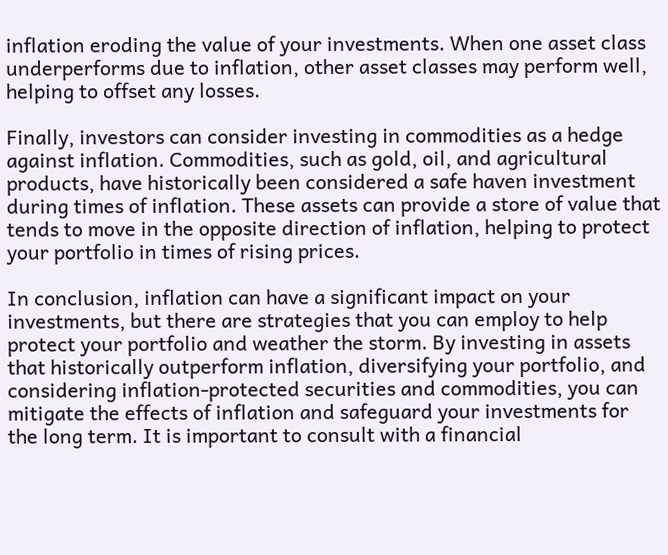inflation eroding the value of your investments. When one asset class underperforms due to inflation, other asset classes may perform well, helping to offset any losses.

Finally, investors can consider investing in commodities as a hedge against inflation. Commodities, such as gold, oil, and agricultural products, have historically been considered a safe haven investment during times of inflation. These assets can provide a store of value that tends to move in the opposite direction of inflation, helping to protect your portfolio in times of rising prices.

In conclusion, inflation can have a significant impact on your investments, but there are strategies that you can employ to help protect your portfolio and weather the storm. By investing in assets that historically outperform inflation, diversifying your portfolio, and considering inflation-protected securities and commodities, you can mitigate the effects of inflation and safeguard your investments for the long term. It is important to consult with a financial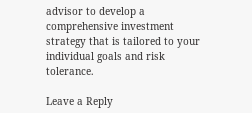advisor to develop a comprehensive investment strategy that is tailored to your individual goals and risk tolerance.

Leave a Reply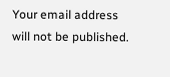Your email address will not be published.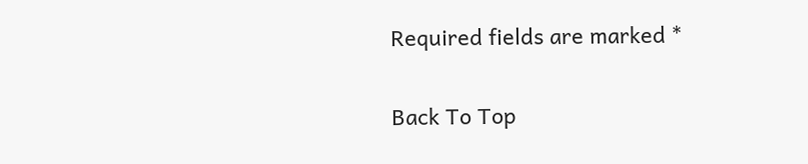Required fields are marked *

Back To Top